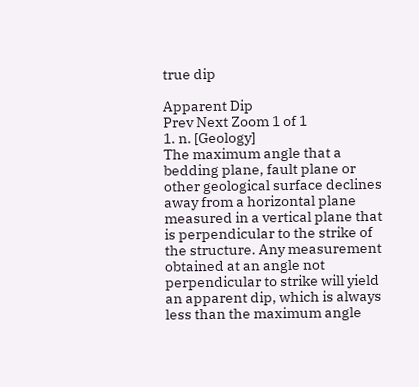true dip

Apparent Dip
Prev Next Zoom 1 of 1
1. n. [Geology]
The maximum angle that a bedding plane, fault plane or other geological surface declines away from a horizontal plane measured in a vertical plane that is perpendicular to the strike of the structure. Any measurement obtained at an angle not perpendicular to strike will yield an apparent dip, which is always less than the maximum angle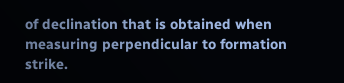of declination that is obtained when measuring perpendicular to formation strike.